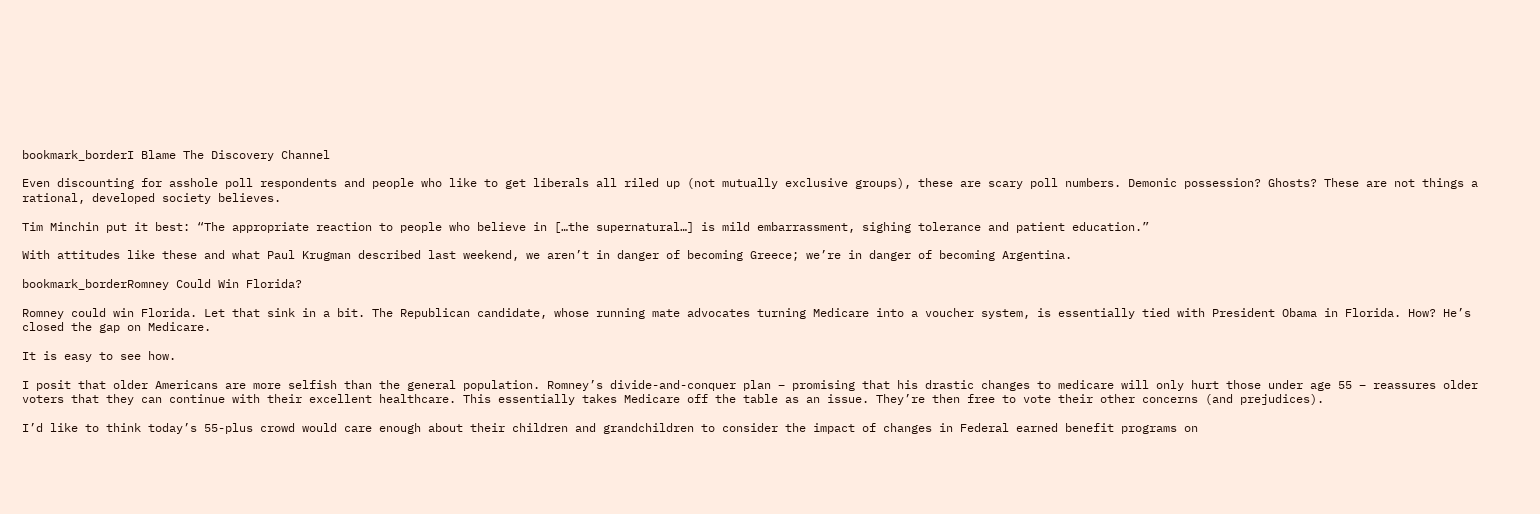bookmark_borderI Blame The Discovery Channel

Even discounting for asshole poll respondents and people who like to get liberals all riled up (not mutually exclusive groups), these are scary poll numbers. Demonic possession? Ghosts? These are not things a rational, developed society believes.

Tim Minchin put it best: “The appropriate reaction to people who believe in […the supernatural…] is mild embarrassment, sighing tolerance and patient education.”

With attitudes like these and what Paul Krugman described last weekend, we aren’t in danger of becoming Greece; we’re in danger of becoming Argentina.

bookmark_borderRomney Could Win Florida?

Romney could win Florida. Let that sink in a bit. The Republican candidate, whose running mate advocates turning Medicare into a voucher system, is essentially tied with President Obama in Florida. How? He’s closed the gap on Medicare.

It is easy to see how.

I posit that older Americans are more selfish than the general population. Romney’s divide-and-conquer plan – promising that his drastic changes to medicare will only hurt those under age 55 – reassures older voters that they can continue with their excellent healthcare. This essentially takes Medicare off the table as an issue. They’re then free to vote their other concerns (and prejudices).

I’d like to think today’s 55-plus crowd would care enough about their children and grandchildren to consider the impact of changes in Federal earned benefit programs on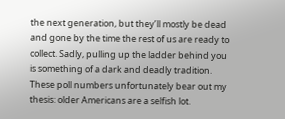the next generation, but they’ll mostly be dead and gone by the time the rest of us are ready to collect. Sadly, pulling up the ladder behind you is something of a dark and deadly tradition. These poll numbers unfortunately bear out my thesis: older Americans are a selfish lot.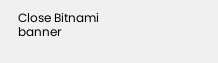Close Bitnami banner